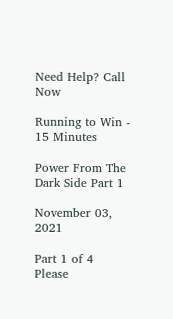Need Help? Call Now

Running to Win - 15 Minutes

Power From The Dark Side Part 1

November 03, 2021

Part 1 of 4
Please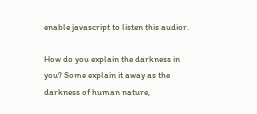enable javascript to listen this audior.

How do you explain the darkness in you? Some explain it away as the darkness of human nature,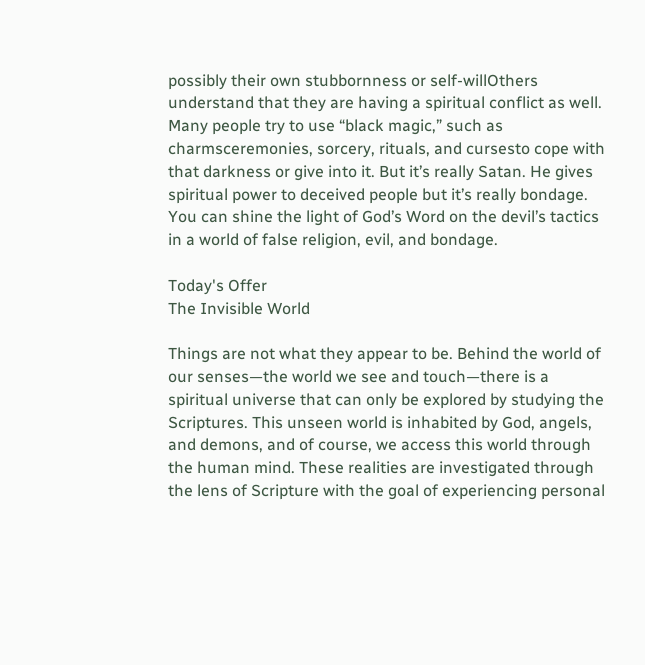possibly their own stubbornness or self-willOthers understand that they are having a spiritual conflict as well. Many people try to use “black magic,” such as charmsceremonies, sorcery, rituals, and cursesto cope with that darkness or give into it. But it’s really Satan. He gives spiritual power to deceived people but it’s really bondage. You can shine the light of God’s Word on the devil’s tactics in a world of false religion, evil, and bondage.

Today's Offer
The Invisible World

Things are not what they appear to be. Behind the world of our senses—the world we see and touch—there is a spiritual universe that can only be explored by studying the Scriptures. This unseen world is inhabited by God, angels, and demons, and of course, we access this world through the human mind. These realities are investigated through the lens of Scripture with the goal of experiencing personal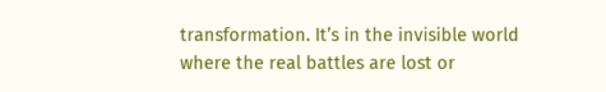transformation. It’s in the invisible world where the real battles are lost or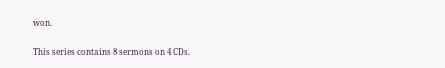won.

This series contains 8 sermons on 4 CDs.